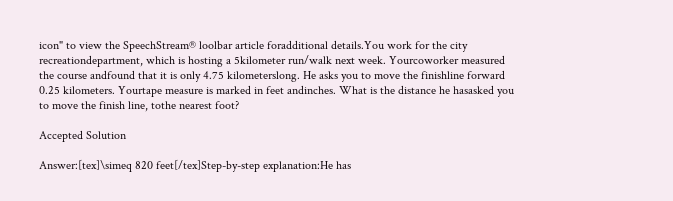icon" to view the SpeechStream® loolbar article foradditional details.You work for the city recreationdepartment, which is hosting a 5kilometer run/walk next week. Yourcoworker measured the course andfound that it is only 4.75 kilometerslong. He asks you to move the finishline forward 0.25 kilometers. Yourtape measure is marked in feet andinches. What is the distance he hasasked you to move the finish line, tothe nearest foot?

Accepted Solution

Answer:[tex]\simeq 820 feet[/tex]Step-by-step explanation:He has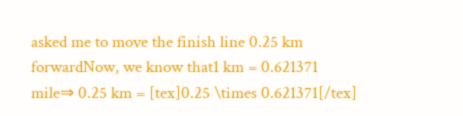asked me to move the finish line 0.25 km forwardNow, we know that1 km = 0.621371 mile⇒ 0.25 km = [tex]0.25 \times 0.621371[/tex]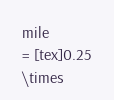mile                      = [tex]0.25 \times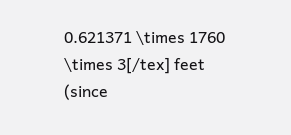0.621371 \times 1760 \times 3[/tex] feet (since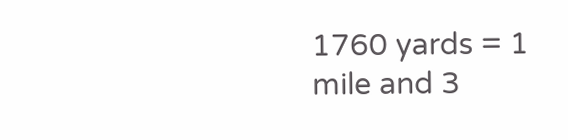1760 yards = 1 mile and 3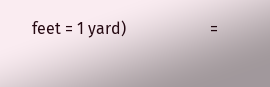feet = 1 yard)                     =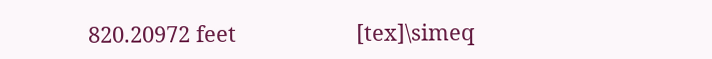820.20972 feet                    [tex]\simeq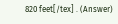820 feet[/tex] . (Answer)